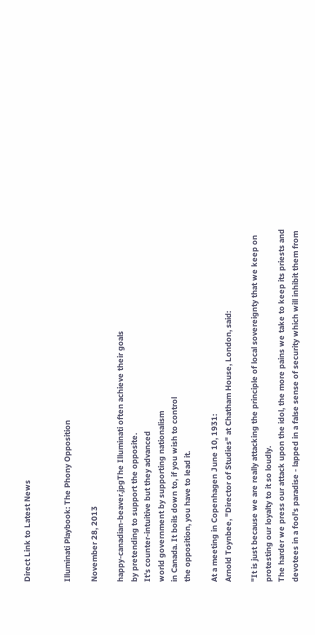Direct Link to Latest News


Illuminati Playbook: The Phony Opposition

November 28, 2013

happy-canadian-beaver.jpgThe Illuminati often achieve their goals
by pretending to support the opposite.
It's counter-intuitive but they advanced
world government by supporting nationalism
in Canada. It boils down to, if you wish to control
the opposition, you have to lead it.

At a meeting in Copenhagen June 10, 1931:
Arnold Toynbee, "Director of Studies" at Chatham House, London, said:

"It is just because we are really attacking the principle of local sovereignty that we keep on protesting our loyalty to it so loudly.
The harder we press our attack upon the idol, the more pains we take to keep its priests and devotees in a fool's paradise - lapped in a false sense of security which will inhibit them from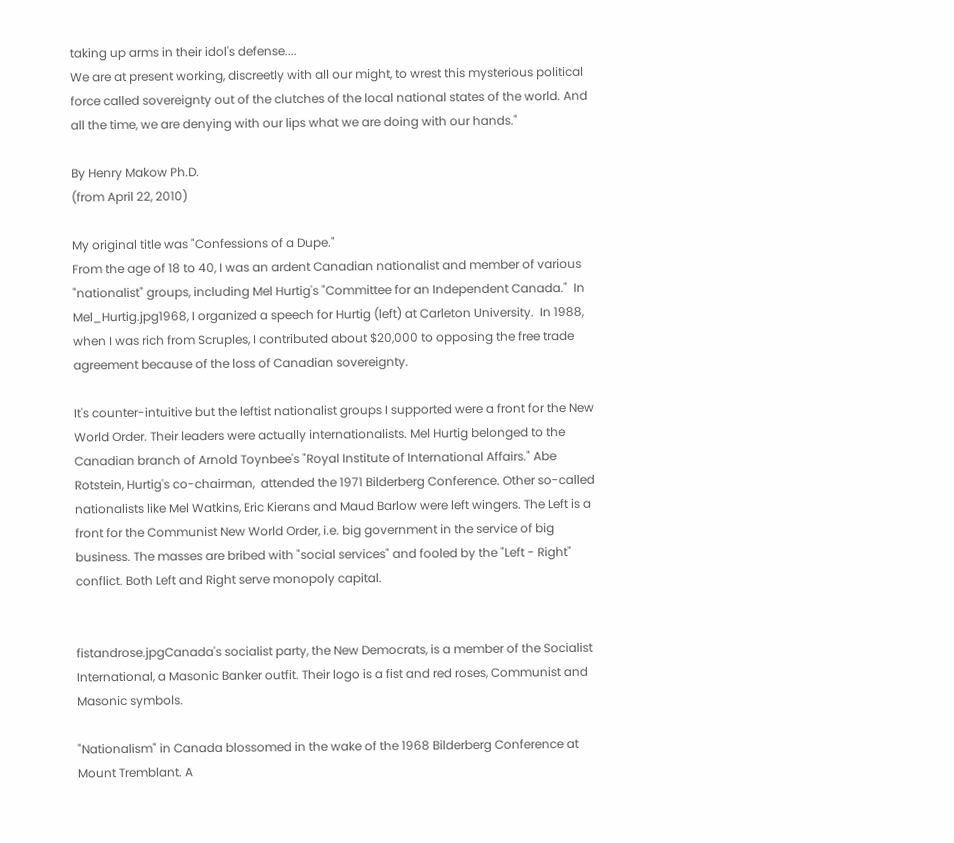taking up arms in their idol's defense....
We are at present working, discreetly with all our might, to wrest this mysterious political force called sovereignty out of the clutches of the local national states of the world. And all the time, we are denying with our lips what we are doing with our hands."

By Henry Makow Ph.D.
(from April 22, 2010)

My original title was "Confessions of a Dupe."
From the age of 18 to 40, I was an ardent Canadian nationalist and member of various "nationalist" groups, including Mel Hurtig's "Committee for an Independent Canada."  In
Mel_Hurtig.jpg1968, I organized a speech for Hurtig (left) at Carleton University.  In 1988, when I was rich from Scruples, I contributed about $20,000 to opposing the free trade agreement because of the loss of Canadian sovereignty.

It's counter-intuitive but the leftist nationalist groups I supported were a front for the New World Order. Their leaders were actually internationalists. Mel Hurtig belonged to the Canadian branch of Arnold Toynbee's "Royal Institute of International Affairs." Abe Rotstein, Hurtig's co-chairman,  attended the 1971 Bilderberg Conference. Other so-called nationalists like Mel Watkins, Eric Kierans and Maud Barlow were left wingers. The Left is a front for the Communist New World Order, i.e. big government in the service of big business. The masses are bribed with "social services" and fooled by the "Left - Right" conflict. Both Left and Right serve monopoly capital.


fistandrose.jpgCanada's socialist party, the New Democrats, is a member of the Socialist International, a Masonic Banker outfit. Their logo is a fist and red roses, Communist and Masonic symbols.

"Nationalism" in Canada blossomed in the wake of the 1968 Bilderberg Conference at Mount Tremblant. A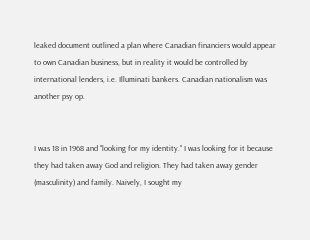leaked document outlined a plan where Canadian financiers would appear to own Canadian business, but in reality it would be controlled by international lenders, i.e. Illuminati bankers. Canadian nationalism was another psy op.


I was 18 in 1968 and "looking for my identity." I was looking for it because they had taken away God and religion. They had taken away gender (masculinity) and family. Naively, I sought my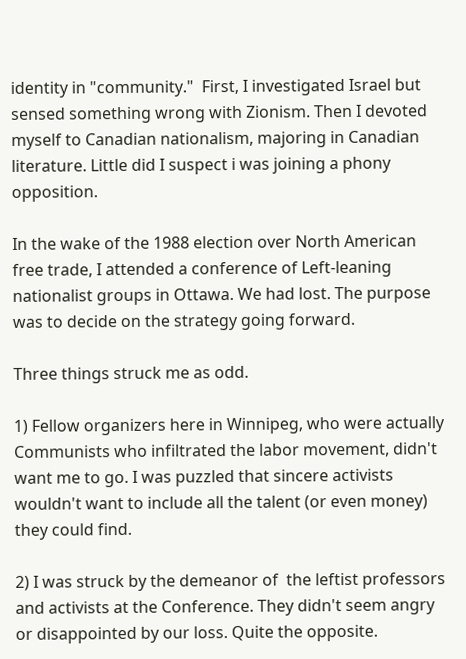identity in "community."  First, I investigated Israel but sensed something wrong with Zionism. Then I devoted myself to Canadian nationalism, majoring in Canadian literature. Little did I suspect i was joining a phony opposition.

In the wake of the 1988 election over North American free trade, I attended a conference of Left-leaning nationalist groups in Ottawa. We had lost. The purpose was to decide on the strategy going forward.

Three things struck me as odd.

1) Fellow organizers here in Winnipeg, who were actually Communists who infiltrated the labor movement, didn't want me to go. I was puzzled that sincere activists wouldn't want to include all the talent (or even money) they could find.

2) I was struck by the demeanor of  the leftist professors and activists at the Conference. They didn't seem angry or disappointed by our loss. Quite the opposite.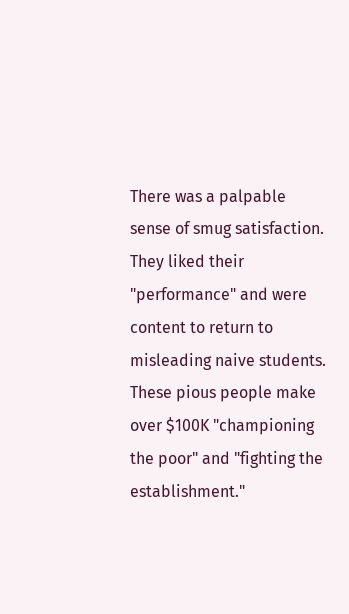There was a palpable sense of smug satisfaction. They liked their "performance" and were content to return to misleading naive students. These pious people make over $100K "championing the poor" and "fighting the establishment."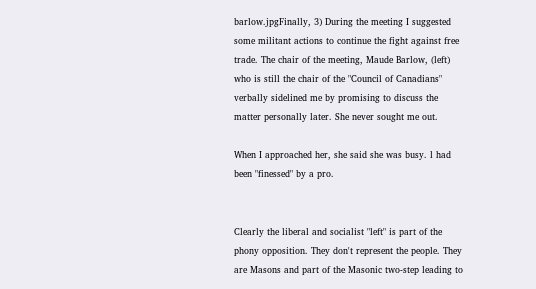barlow.jpgFinally, 3) During the meeting I suggested some militant actions to continue the fight against free trade. The chair of the meeting, Maude Barlow, (left) who is still the chair of the "Council of Canadians" verbally sidelined me by promising to discuss the matter personally later. She never sought me out.

When I approached her, she said she was busy. l had been "finessed" by a pro.


Clearly the liberal and socialist "left" is part of the phony opposition. They don't represent the people. They are Masons and part of the Masonic two-step leading to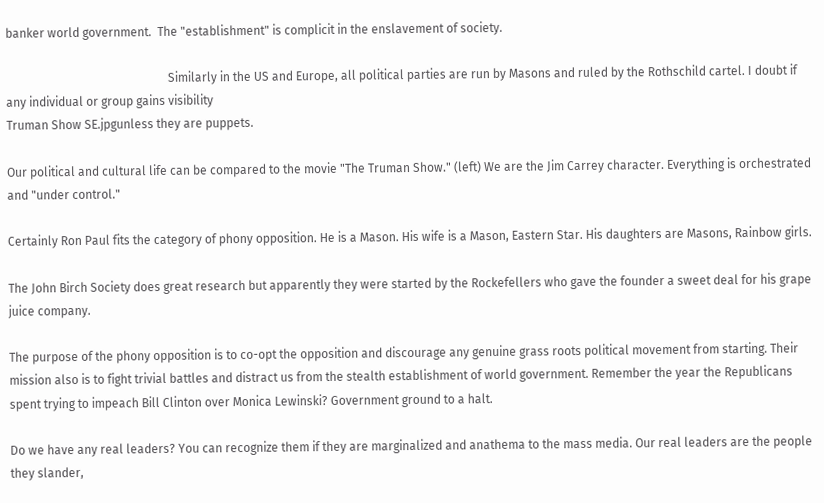banker world government.  The "establishment" is complicit in the enslavement of society.

                                                      Similarly in the US and Europe, all political parties are run by Masons and ruled by the Rothschild cartel. I doubt if any individual or group gains visibility
Truman Show SE.jpgunless they are puppets.

Our political and cultural life can be compared to the movie "The Truman Show." (left) We are the Jim Carrey character. Everything is orchestrated and "under control."

Certainly Ron Paul fits the category of phony opposition. He is a Mason. His wife is a Mason, Eastern Star. His daughters are Masons, Rainbow girls.

The John Birch Society does great research but apparently they were started by the Rockefellers who gave the founder a sweet deal for his grape juice company.

The purpose of the phony opposition is to co-opt the opposition and discourage any genuine grass roots political movement from starting. Their mission also is to fight trivial battles and distract us from the stealth establishment of world government. Remember the year the Republicans  spent trying to impeach Bill Clinton over Monica Lewinski? Government ground to a halt.

Do we have any real leaders? You can recognize them if they are marginalized and anathema to the mass media. Our real leaders are the people they slander,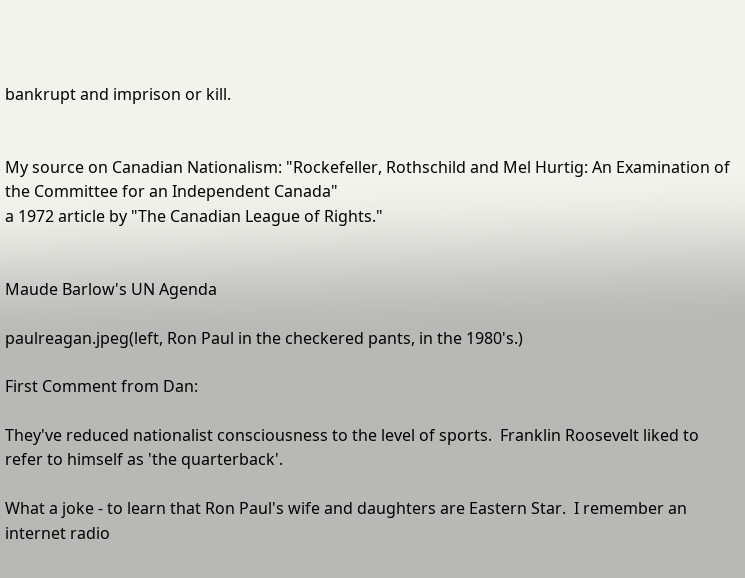bankrupt and imprison or kill.


My source on Canadian Nationalism: "Rockefeller, Rothschild and Mel Hurtig: An Examination of the Committee for an Independent Canada"
a 1972 article by "The Canadian League of Rights."


Maude Barlow's UN Agenda

paulreagan.jpeg(left, Ron Paul in the checkered pants, in the 1980's.)

First Comment from Dan:

They've reduced nationalist consciousness to the level of sports.  Franklin Roosevelt liked to refer to himself as 'the quarterback'.

What a joke - to learn that Ron Paul's wife and daughters are Eastern Star.  I remember an internet radio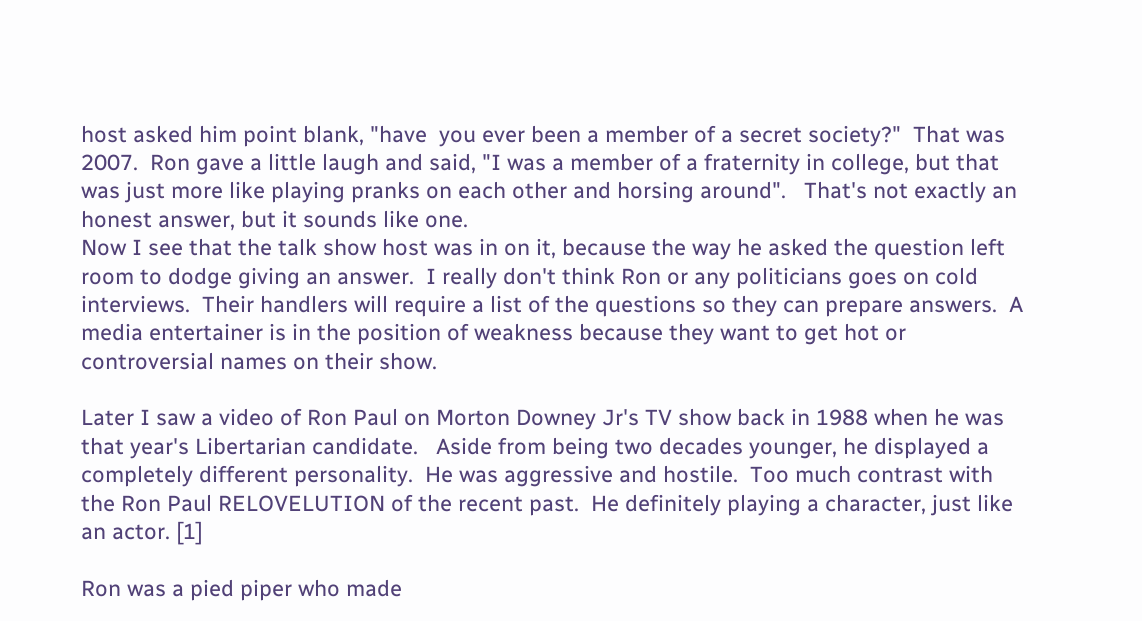host asked him point blank, "have  you ever been a member of a secret society?"  That was 2007.  Ron gave a little laugh and said, "I was a member of a fraternity in college, but that was just more like playing pranks on each other and horsing around".   That's not exactly an honest answer, but it sounds like one.
Now I see that the talk show host was in on it, because the way he asked the question left room to dodge giving an answer.  I really don't think Ron or any politicians goes on cold interviews.  Their handlers will require a list of the questions so they can prepare answers.  A media entertainer is in the position of weakness because they want to get hot or controversial names on their show.

Later I saw a video of Ron Paul on Morton Downey Jr's TV show back in 1988 when he was that year's Libertarian candidate.   Aside from being two decades younger, he displayed a completely different personality.  He was aggressive and hostile.  Too much contrast with the Ron Paul RELOVELUTION of the recent past.  He definitely playing a character, just like an actor. [1]

Ron was a pied piper who made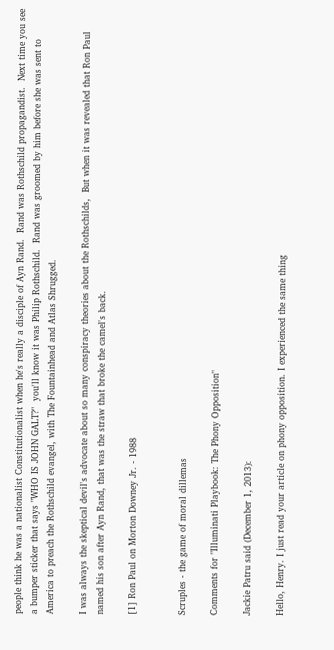people think he was a nationalist Constitutionalist when he's really a disciple of Ayn Rand.  Rand was Rothschild propagandist.  Next time you see a bumper sticker that says "WHO IS JOHN GALT?"  you'll know it was Philip Rothschild.  Rand was groomed by him before she was sent to America to preach the Rothschild evangel, with The Fountainhead and Atlas Shrugged.

I was always the skeptical devil's advocate about so many conspiracy theories about the Rothschilds,  But when it was revealed that Ron Paul named his son after Ayn Rand, that was the straw that broke the camel's back.

[1] Ron Paul on Morton Downey Jr. - 1988


Scruples - the game of moral dillemas

Comments for "Illuminati Playbook: The Phony Opposition"

Jackie Patru said (December 1, 2013):

Hello, Henry. I just read your article on phony opposition. I experienced the same thing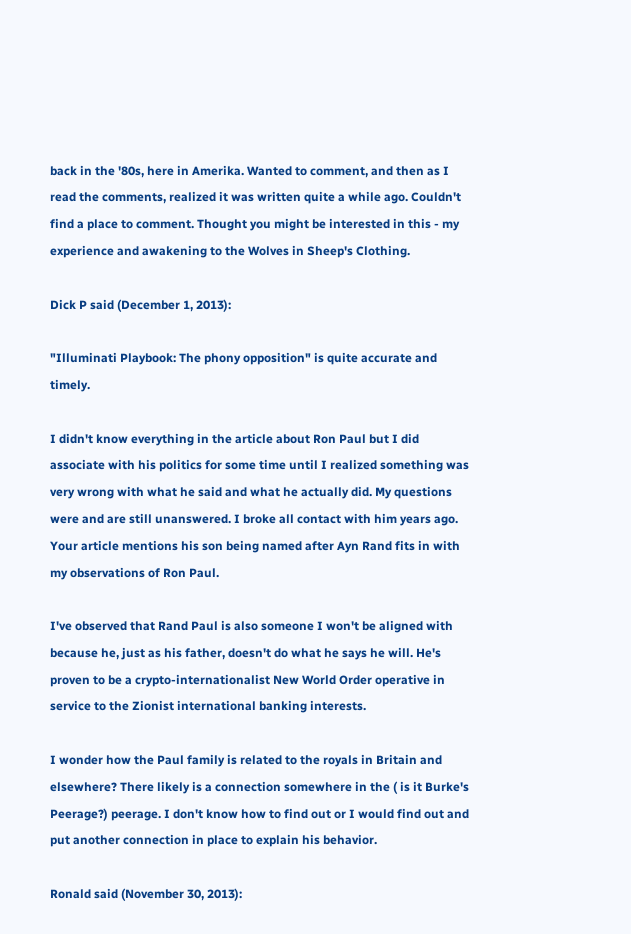back in the '80s, here in Amerika. Wanted to comment, and then as I read the comments, realized it was written quite a while ago. Couldn't find a place to comment. Thought you might be interested in this - my experience and awakening to the Wolves in Sheep's Clothing.

Dick P said (December 1, 2013):

"Illuminati Playbook: The phony opposition" is quite accurate and timely.

I didn't know everything in the article about Ron Paul but I did associate with his politics for some time until I realized something was very wrong with what he said and what he actually did. My questions were and are still unanswered. I broke all contact with him years ago. Your article mentions his son being named after Ayn Rand fits in with my observations of Ron Paul.

I've observed that Rand Paul is also someone I won't be aligned with because he, just as his father, doesn't do what he says he will. He's proven to be a crypto-internationalist New World Order operative in service to the Zionist international banking interests.

I wonder how the Paul family is related to the royals in Britain and elsewhere? There likely is a connection somewhere in the ( is it Burke's Peerage?) peerage. I don't know how to find out or I would find out and put another connection in place to explain his behavior.

Ronald said (November 30, 2013):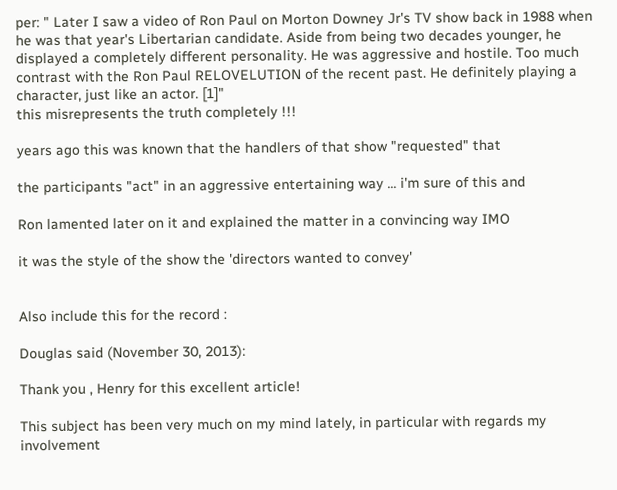per: " Later I saw a video of Ron Paul on Morton Downey Jr's TV show back in 1988 when he was that year's Libertarian candidate. Aside from being two decades younger, he displayed a completely different personality. He was aggressive and hostile. Too much contrast with the Ron Paul RELOVELUTION of the recent past. He definitely playing a character, just like an actor. [1]"
this misrepresents the truth completely !!!

years ago this was known that the handlers of that show "requested" that

the participants "act" in an aggressive entertaining way ... i'm sure of this and

Ron lamented later on it and explained the matter in a convincing way IMO

it was the style of the show the 'directors wanted to convey'


Also include this for the record :

Douglas said (November 30, 2013):

Thank you , Henry for this excellent article!

This subject has been very much on my mind lately, in particular with regards my involvement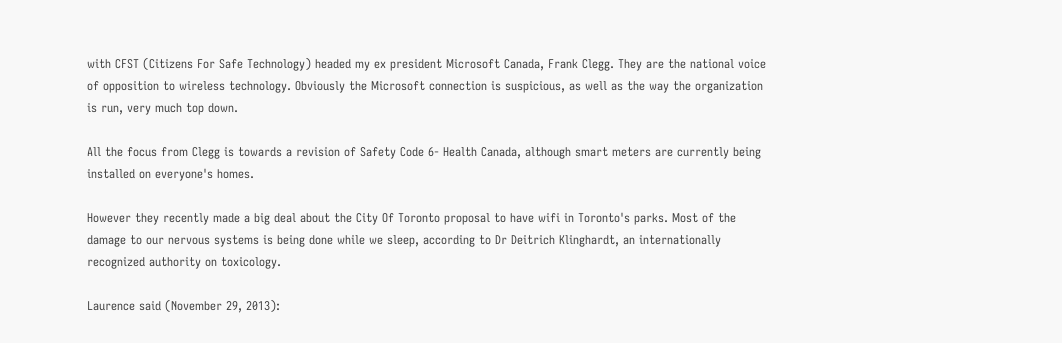with CFST (Citizens For Safe Technology) headed my ex president Microsoft Canada, Frank Clegg. They are the national voice of opposition to wireless technology. Obviously the Microsoft connection is suspicious, as well as the way the organization is run, very much top down.

All the focus from Clegg is towards a revision of Safety Code 6- Health Canada, although smart meters are currently being installed on everyone's homes.

However they recently made a big deal about the City Of Toronto proposal to have wifi in Toronto's parks. Most of the damage to our nervous systems is being done while we sleep, according to Dr Deitrich Klinghardt, an internationally recognized authority on toxicology.

Laurence said (November 29, 2013):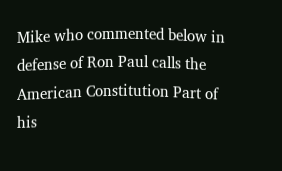Mike who commented below in defense of Ron Paul calls the American Constitution Part of his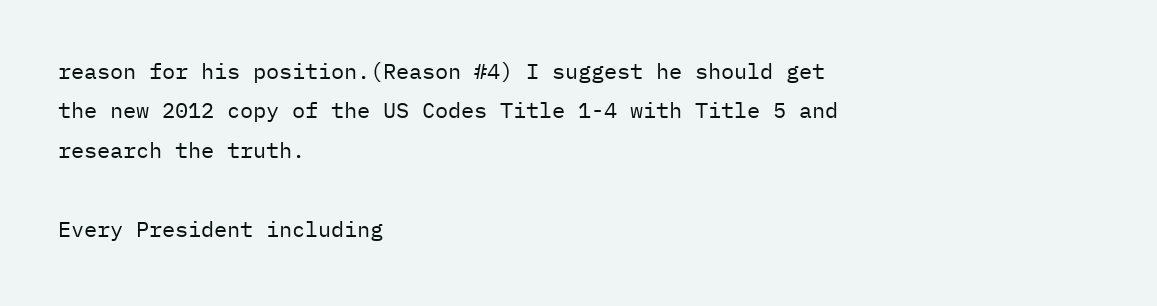reason for his position.(Reason #4) I suggest he should get the new 2012 copy of the US Codes Title 1-4 with Title 5 and research the truth.

Every President including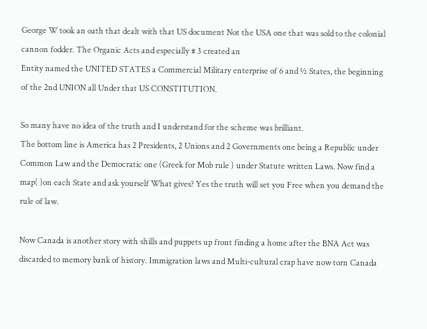George W took an oath that dealt with that US document Not the USA one that was sold to the colonial cannon fodder. The Organic Acts and especially # 3 created an
Entity named the UNITED STATES a Commercial Military enterprise of 6 and ½ States, the beginning of the 2nd UNION all Under that US CONSTITUTION.

So many have no idea of the truth and I understand for the scheme was brilliant.
The bottom line is America has 2 Presidents, 2 Unions and 2 Governments one being a Republic under Common Law and the Democratic one (Greek for Mob rule ) under Statute written Laws. Now find a map( )on each State and ask yourself What gives? Yes the truth will set you Free when you demand the rule of law.

Now Canada is another story with shills and puppets up front finding a home after the BNA Act was discarded to memory bank of history. Immigration laws and Multi-cultural crap have now torn Canada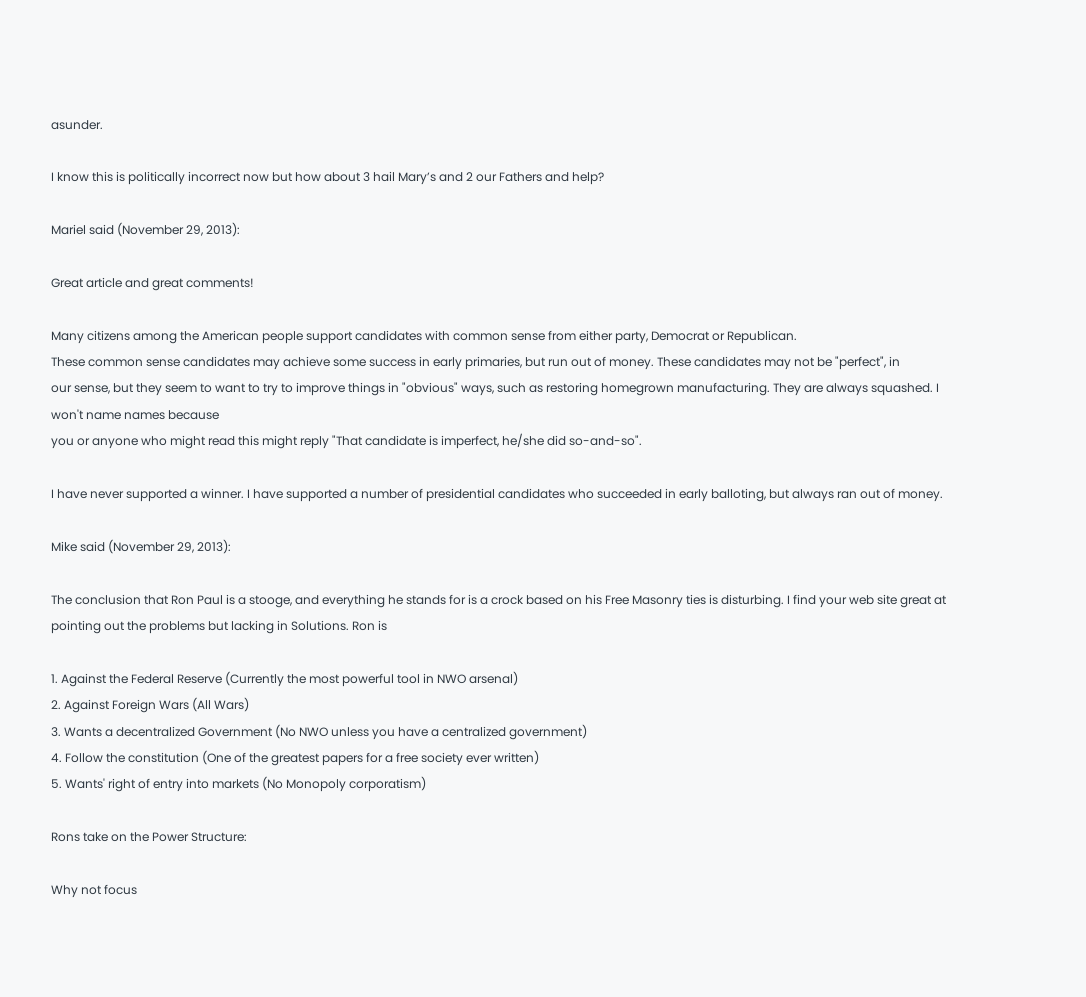asunder.

I know this is politically incorrect now but how about 3 hail Mary’s and 2 our Fathers and help?

Mariel said (November 29, 2013):

Great article and great comments!

Many citizens among the American people support candidates with common sense from either party, Democrat or Republican.
These common sense candidates may achieve some success in early primaries, but run out of money. These candidates may not be "perfect", in
our sense, but they seem to want to try to improve things in "obvious" ways, such as restoring homegrown manufacturing. They are always squashed. I won't name names because
you or anyone who might read this might reply "That candidate is imperfect, he/she did so-and-so".

I have never supported a winner. I have supported a number of presidential candidates who succeeded in early balloting, but always ran out of money.

Mike said (November 29, 2013):

The conclusion that Ron Paul is a stooge, and everything he stands for is a crock based on his Free Masonry ties is disturbing. I find your web site great at pointing out the problems but lacking in Solutions. Ron is

1. Against the Federal Reserve (Currently the most powerful tool in NWO arsenal)
2. Against Foreign Wars (All Wars)
3. Wants a decentralized Government (No NWO unless you have a centralized government)
4. Follow the constitution (One of the greatest papers for a free society ever written)
5. Wants' right of entry into markets (No Monopoly corporatism)

Rons take on the Power Structure:

Why not focus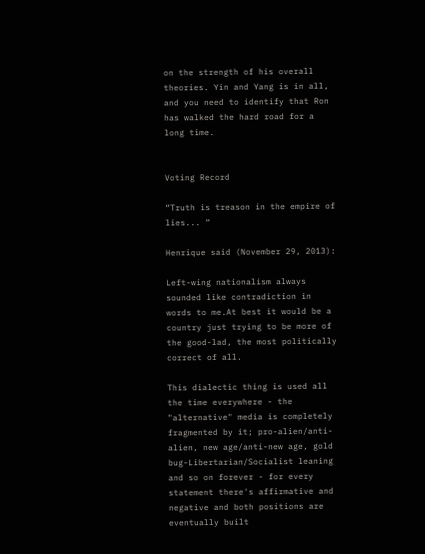on the strength of his overall theories. Yin and Yang is in all, and you need to identify that Ron has walked the hard road for a long time.


Voting Record

“Truth is treason in the empire of lies... “

Henrique said (November 29, 2013):

Left-wing nationalism always sounded like contradiction in words to me.At best it would be a country just trying to be more of the good-lad, the most politically correct of all.

This dialectic thing is used all the time everywhere - the "alternative" media is completely fragmented by it; pro-alien/anti-alien, new age/anti-new age, gold bug-Libertarian/Socialist leaning and so on forever - for every statement there's affirmative and negative and both positions are eventually built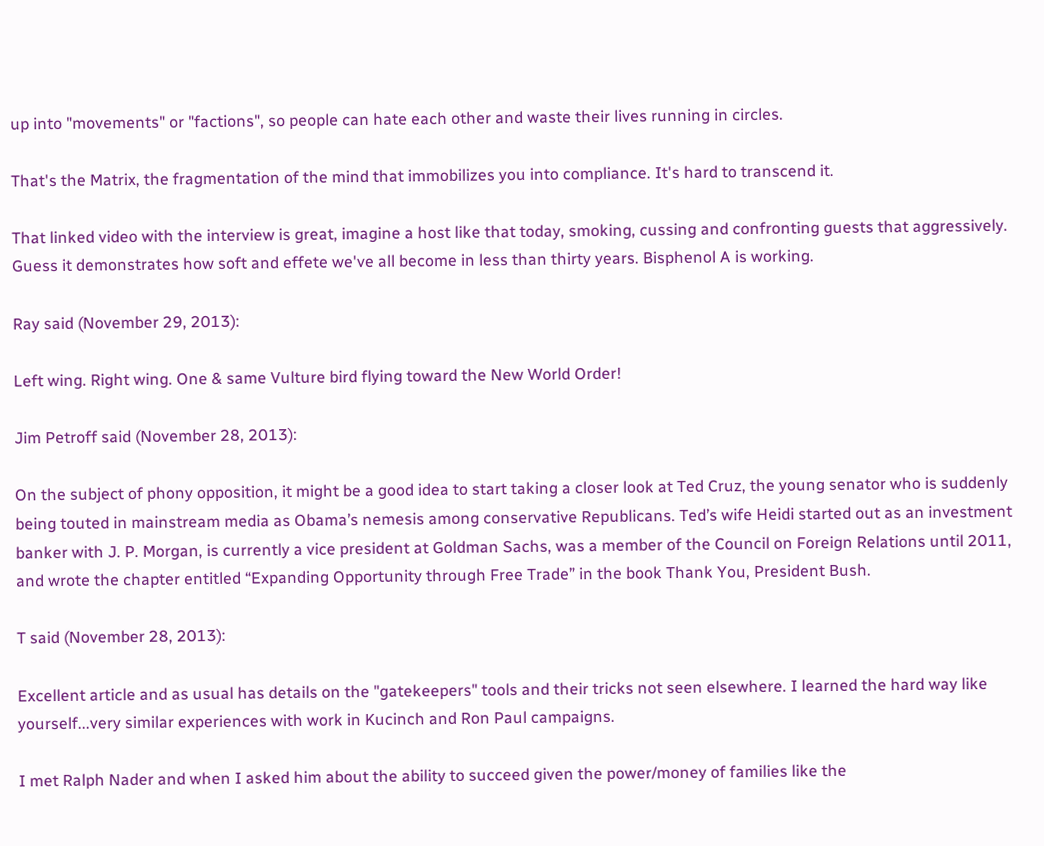up into "movements" or "factions", so people can hate each other and waste their lives running in circles.

That's the Matrix, the fragmentation of the mind that immobilizes you into compliance. It's hard to transcend it.

That linked video with the interview is great, imagine a host like that today, smoking, cussing and confronting guests that aggressively. Guess it demonstrates how soft and effete we've all become in less than thirty years. Bisphenol A is working.

Ray said (November 29, 2013):

Left wing. Right wing. One & same Vulture bird flying toward the New World Order!

Jim Petroff said (November 28, 2013):

On the subject of phony opposition, it might be a good idea to start taking a closer look at Ted Cruz, the young senator who is suddenly being touted in mainstream media as Obama’s nemesis among conservative Republicans. Ted’s wife Heidi started out as an investment banker with J. P. Morgan, is currently a vice president at Goldman Sachs, was a member of the Council on Foreign Relations until 2011, and wrote the chapter entitled “Expanding Opportunity through Free Trade” in the book Thank You, President Bush.

T said (November 28, 2013):

Excellent article and as usual has details on the "gatekeepers" tools and their tricks not seen elsewhere. I learned the hard way like yourself...very similar experiences with work in Kucinch and Ron Paul campaigns.

I met Ralph Nader and when I asked him about the ability to succeed given the power/money of families like the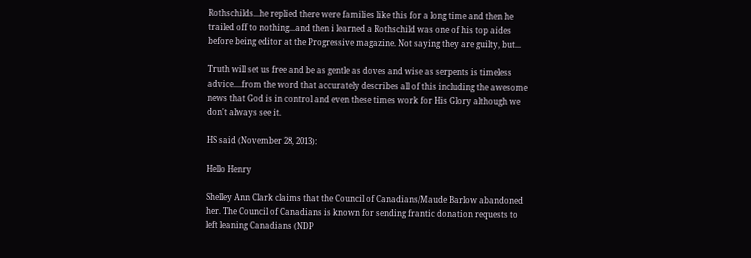Rothschilds...he replied there were families like this for a long time and then he trailed off to nothing...and then i learned a Rothschild was one of his top aides before being editor at the Progressive magazine. Not saying they are guilty, but...

Truth will set us free and be as gentle as doves and wise as serpents is timeless advice....from the word that accurately describes all of this including the awesome news that God is in control and even these times work for His Glory although we don't always see it.

HS said (November 28, 2013):

Hello Henry

Shelley Ann Clark claims that the Council of Canadians/Maude Barlow abandoned her. The Council of Canadians is known for sending frantic donation requests to left leaning Canadians (NDP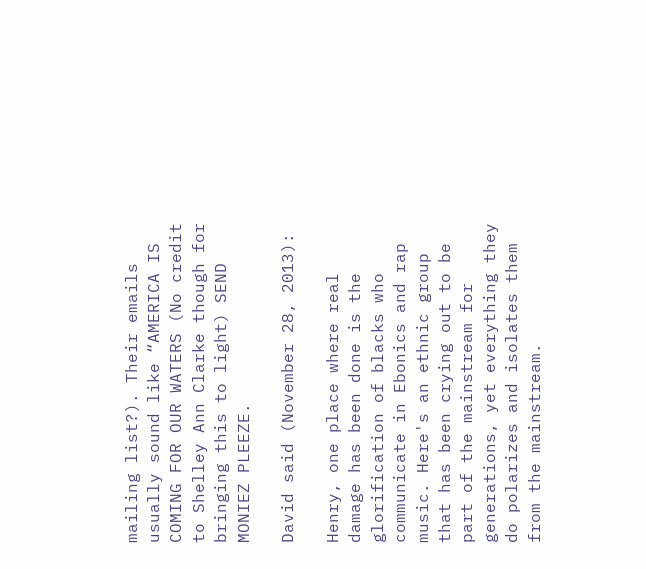mailing list?). Their emails usually sound like “AMERICA IS COMING FOR OUR WATERS (No credit to Shelley Ann Clarke though for bringing this to light) SEND MONIEZ PLEEZE.

David said (November 28, 2013):

Henry, one place where real damage has been done is the glorification of blacks who communicate in Ebonics and rap music. Here's an ethnic group that has been crying out to be part of the mainstream for generations, yet everything they do polarizes and isolates them from the mainstream.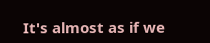It's almost as if we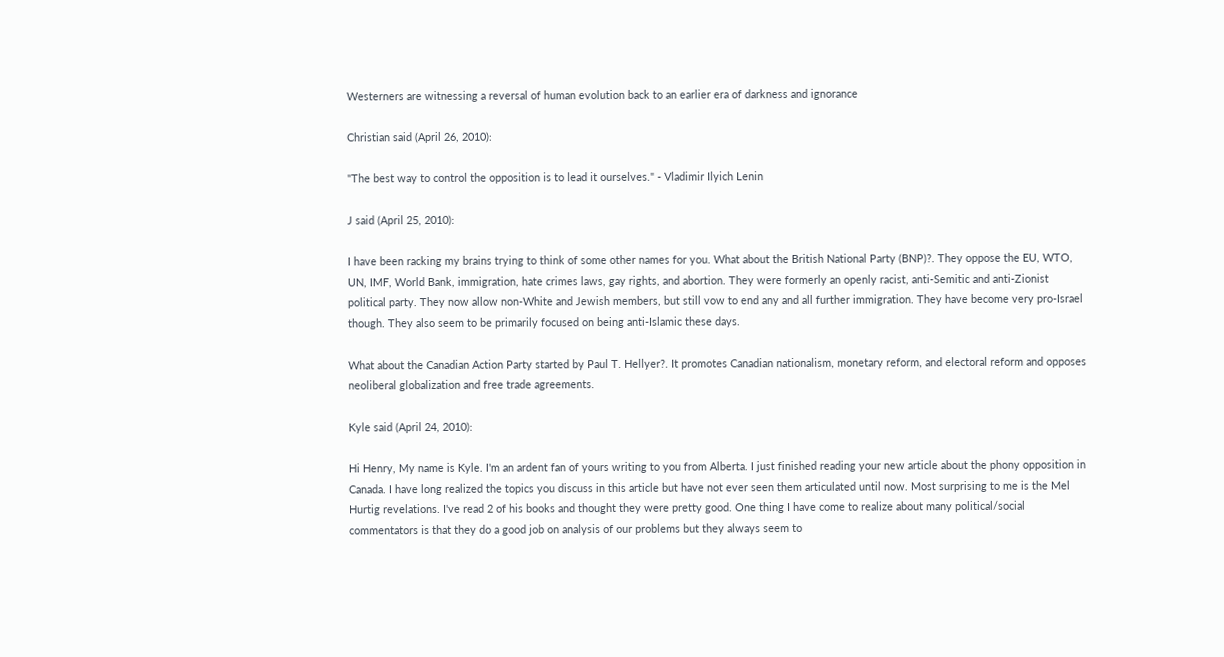Westerners are witnessing a reversal of human evolution back to an earlier era of darkness and ignorance

Christian said (April 26, 2010):

"The best way to control the opposition is to lead it ourselves." - Vladimir Ilyich Lenin

J said (April 25, 2010):

I have been racking my brains trying to think of some other names for you. What about the British National Party (BNP)?. They oppose the EU, WTO, UN, IMF, World Bank, immigration, hate crimes laws, gay rights, and abortion. They were formerly an openly racist, anti-Semitic and anti-Zionist political party. They now allow non-White and Jewish members, but still vow to end any and all further immigration. They have become very pro-Israel though. They also seem to be primarily focused on being anti-Islamic these days.

What about the Canadian Action Party started by Paul T. Hellyer?. It promotes Canadian nationalism, monetary reform, and electoral reform and opposes neoliberal globalization and free trade agreements.

Kyle said (April 24, 2010):

Hi Henry, My name is Kyle. I'm an ardent fan of yours writing to you from Alberta. I just finished reading your new article about the phony opposition in Canada. I have long realized the topics you discuss in this article but have not ever seen them articulated until now. Most surprising to me is the Mel Hurtig revelations. I've read 2 of his books and thought they were pretty good. One thing I have come to realize about many political/social commentators is that they do a good job on analysis of our problems but they always seem to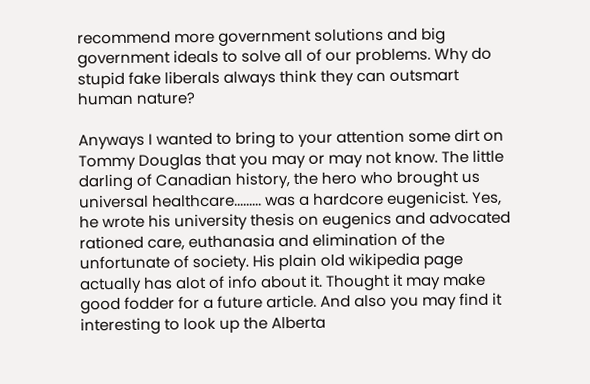recommend more government solutions and big government ideals to solve all of our problems. Why do stupid fake liberals always think they can outsmart human nature?

Anyways I wanted to bring to your attention some dirt on Tommy Douglas that you may or may not know. The little darling of Canadian history, the hero who brought us universal healthcare......... was a hardcore eugenicist. Yes, he wrote his university thesis on eugenics and advocated rationed care, euthanasia and elimination of the unfortunate of society. His plain old wikipedia page actually has alot of info about it. Thought it may make good fodder for a future article. And also you may find it interesting to look up the Alberta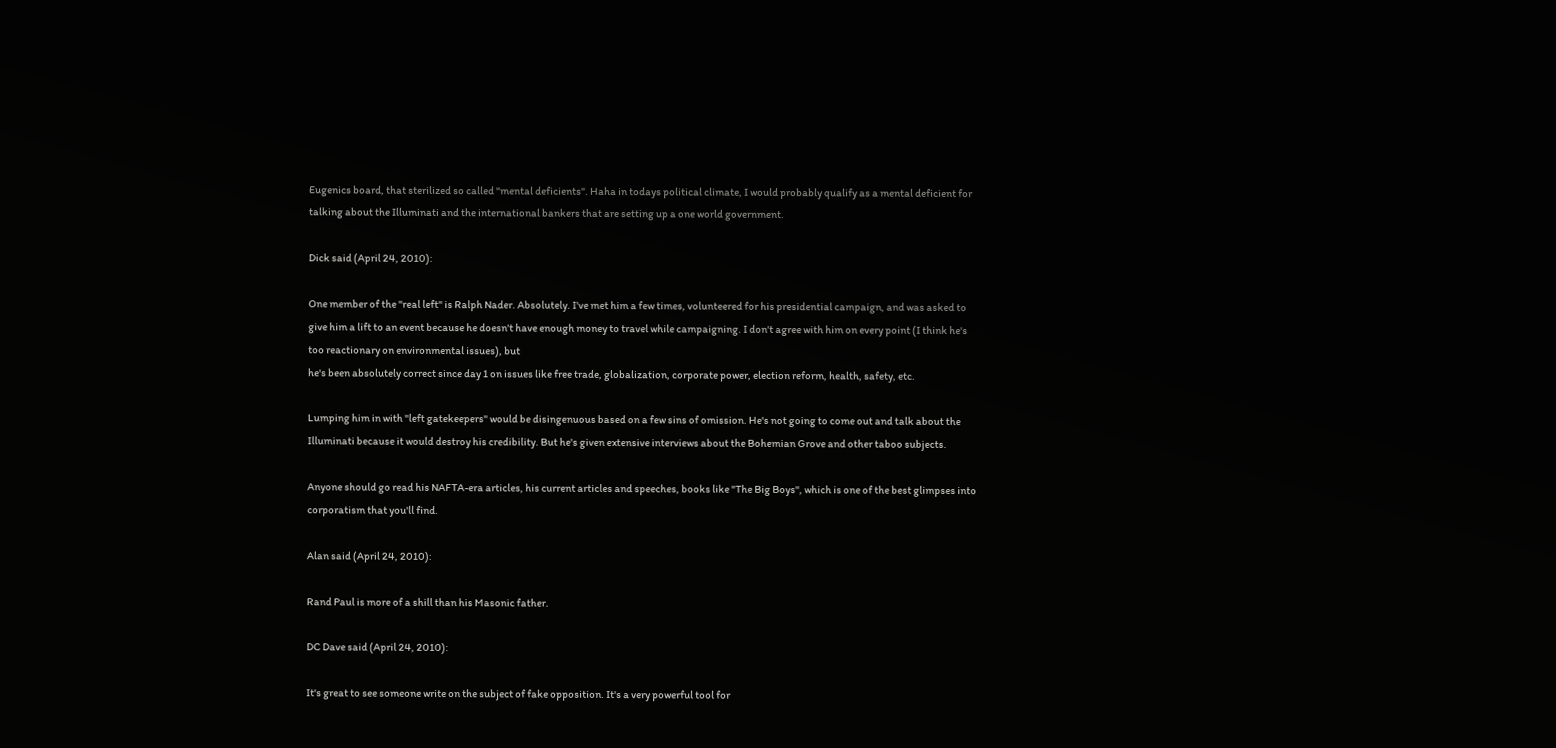Eugenics board, that sterilized so called "mental deficients". Haha in todays political climate, I would probably qualify as a mental deficient for talking about the Illuminati and the international bankers that are setting up a one world government.

Dick said (April 24, 2010):

One member of the "real left" is Ralph Nader. Absolutely. I've met him a few times, volunteered for his presidential campaign, and was asked to give him a lift to an event because he doesn't have enough money to travel while campaigning. I don't agree with him on every point (I think he's too reactionary on environmental issues), but
he's been absolutely correct since day 1 on issues like free trade, globalization, corporate power, election reform, health, safety, etc.

Lumping him in with "left gatekeepers" would be disingenuous based on a few sins of omission. He's not going to come out and talk about the Illuminati because it would destroy his credibility. But he's given extensive interviews about the Bohemian Grove and other taboo subjects.

Anyone should go read his NAFTA-era articles, his current articles and speeches, books like "The Big Boys", which is one of the best glimpses into corporatism that you'll find.

Alan said (April 24, 2010):

Rand Paul is more of a shill than his Masonic father.

DC Dave said (April 24, 2010):

It's great to see someone write on the subject of fake opposition. It's a very powerful tool for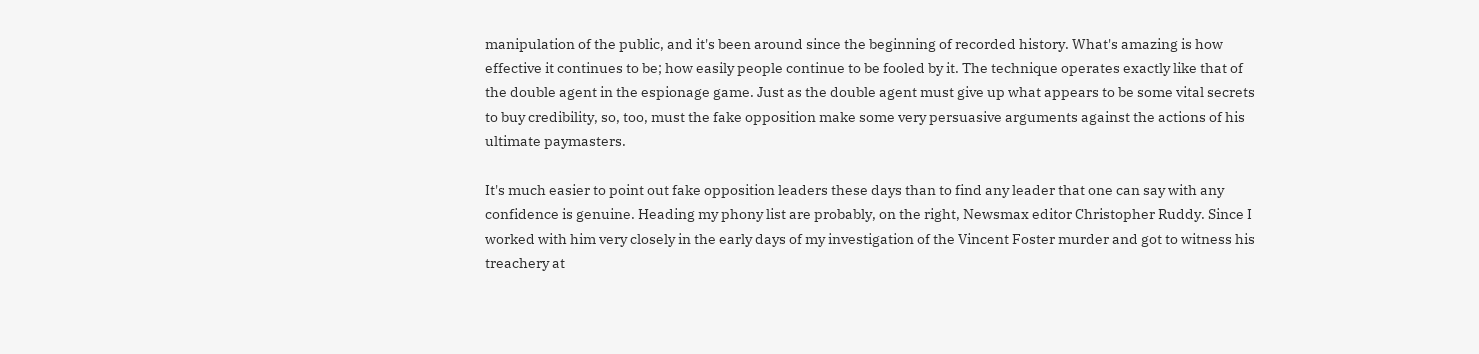manipulation of the public, and it's been around since the beginning of recorded history. What's amazing is how effective it continues to be; how easily people continue to be fooled by it. The technique operates exactly like that of the double agent in the espionage game. Just as the double agent must give up what appears to be some vital secrets to buy credibility, so, too, must the fake opposition make some very persuasive arguments against the actions of his ultimate paymasters.

It's much easier to point out fake opposition leaders these days than to find any leader that one can say with any confidence is genuine. Heading my phony list are probably, on the right, Newsmax editor Christopher Ruddy. Since I worked with him very closely in the early days of my investigation of the Vincent Foster murder and got to witness his treachery at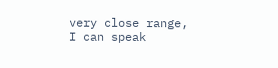very close range, I can speak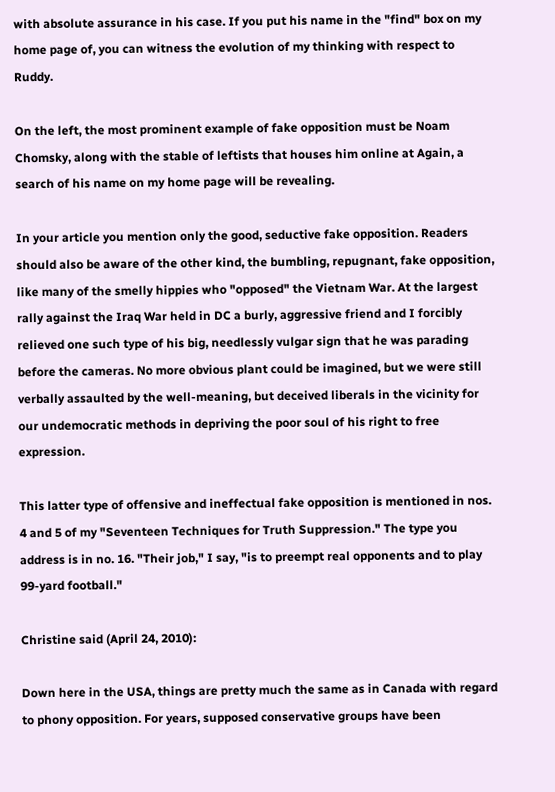with absolute assurance in his case. If you put his name in the "find" box on my home page of, you can witness the evolution of my thinking with respect to Ruddy.

On the left, the most prominent example of fake opposition must be Noam Chomsky, along with the stable of leftists that houses him online at Again, a search of his name on my home page will be revealing.

In your article you mention only the good, seductive fake opposition. Readers should also be aware of the other kind, the bumbling, repugnant, fake opposition, like many of the smelly hippies who "opposed" the Vietnam War. At the largest rally against the Iraq War held in DC a burly, aggressive friend and I forcibly relieved one such type of his big, needlessly vulgar sign that he was parading before the cameras. No more obvious plant could be imagined, but we were still verbally assaulted by the well-meaning, but deceived liberals in the vicinity for our undemocratic methods in depriving the poor soul of his right to free expression.

This latter type of offensive and ineffectual fake opposition is mentioned in nos. 4 and 5 of my "Seventeen Techniques for Truth Suppression." The type you address is in no. 16. "Their job," I say, "is to preempt real opponents and to play 99-yard football."

Christine said (April 24, 2010):

Down here in the USA, things are pretty much the same as in Canada with regard to phony opposition. For years, supposed conservative groups have been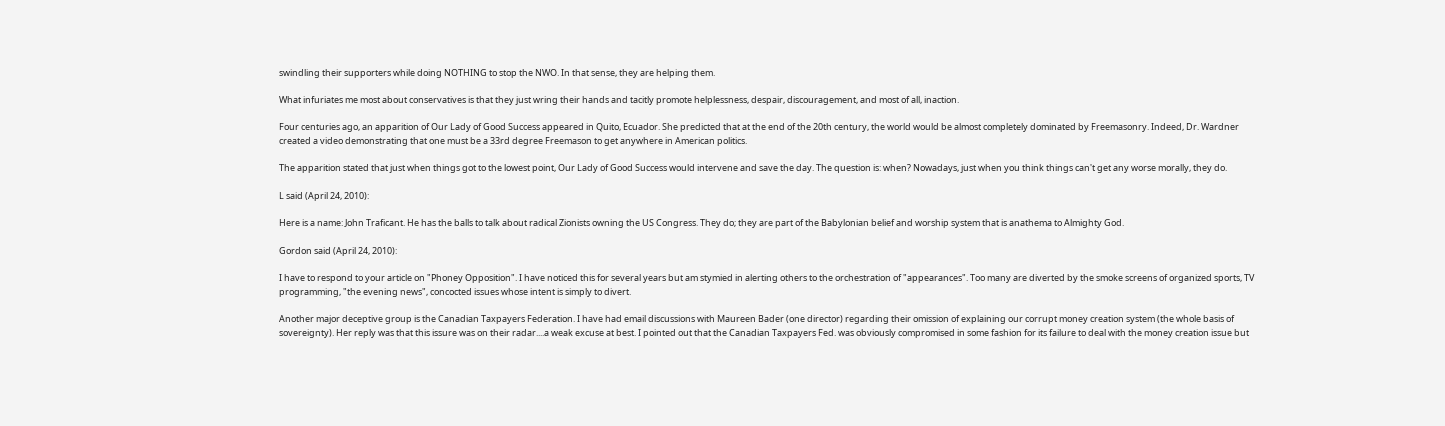swindling their supporters while doing NOTHING to stop the NWO. In that sense, they are helping them.

What infuriates me most about conservatives is that they just wring their hands and tacitly promote helplessness, despair, discouragement, and most of all, inaction.

Four centuries ago, an apparition of Our Lady of Good Success appeared in Quito, Ecuador. She predicted that at the end of the 20th century, the world would be almost completely dominated by Freemasonry. Indeed, Dr. Wardner created a video demonstrating that one must be a 33rd degree Freemason to get anywhere in American politics.

The apparition stated that just when things got to the lowest point, Our Lady of Good Success would intervene and save the day. The question is: when? Nowadays, just when you think things can't get any worse morally, they do.

L said (April 24, 2010):

Here is a name: John Traficant. He has the balls to talk about radical Zionists owning the US Congress. They do; they are part of the Babylonian belief and worship system that is anathema to Almighty God.

Gordon said (April 24, 2010):

I have to respond to your article on "Phoney Opposition". I have noticed this for several years but am stymied in alerting others to the orchestration of "appearances". Too many are diverted by the smoke screens of organized sports, TV programming, "the evening news", concocted issues whose intent is simply to divert.

Another major deceptive group is the Canadian Taxpayers Federation. I have had email discussions with Maureen Bader (one director) regarding their omission of explaining our corrupt money creation system (the whole basis of sovereignty). Her reply was that this issure was on their radar....a weak excuse at best. I pointed out that the Canadian Taxpayers Fed. was obviously compromised in some fashion for its failure to deal with the money creation issue but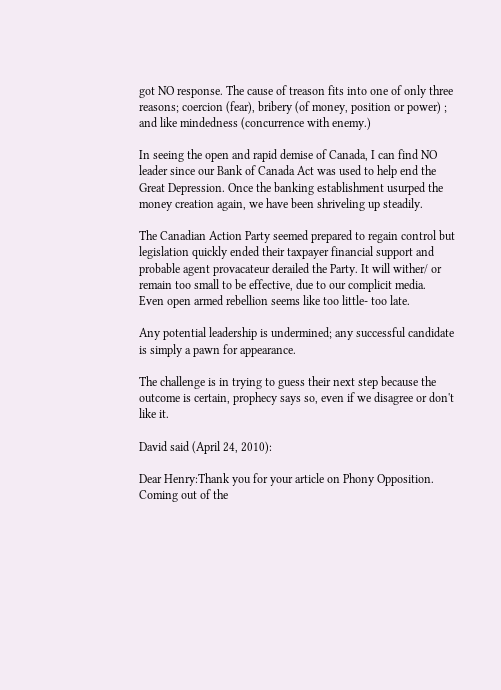got NO response. The cause of treason fits into one of only three reasons; coercion (fear), bribery (of money, position or power) ; and like mindedness (concurrence with enemy.)

In seeing the open and rapid demise of Canada, I can find NO leader since our Bank of Canada Act was used to help end the Great Depression. Once the banking establishment usurped the money creation again, we have been shriveling up steadily.

The Canadian Action Party seemed prepared to regain control but legislation quickly ended their taxpayer financial support and probable agent provacateur derailed the Party. It will wither/ or remain too small to be effective, due to our complicit media.
Even open armed rebellion seems like too little- too late.

Any potential leadership is undermined; any successful candidate is simply a pawn for appearance.

The challenge is in trying to guess their next step because the outcome is certain, prophecy says so, even if we disagree or don't like it.

David said (April 24, 2010):

Dear Henry:Thank you for your article on Phony Opposition.
Coming out of the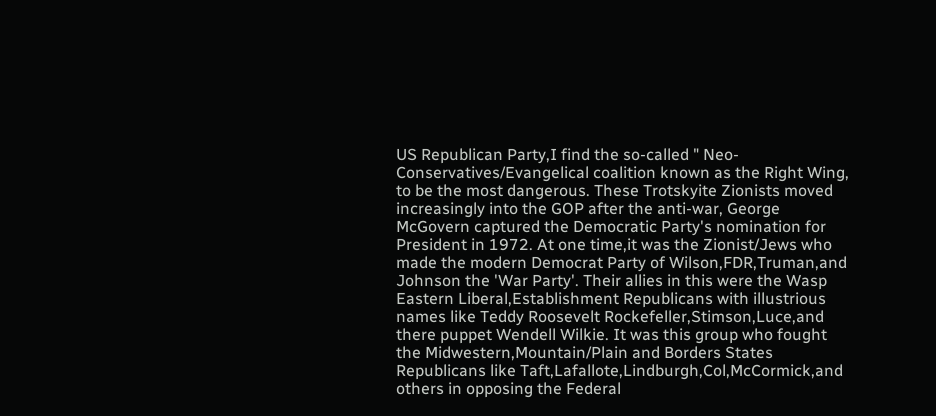US Republican Party,I find the so-called " Neo-Conservatives/Evangelical coalition known as the Right Wing, to be the most dangerous. These Trotskyite Zionists moved increasingly into the GOP after the anti-war, George McGovern captured the Democratic Party's nomination for President in 1972. At one time,it was the Zionist/Jews who made the modern Democrat Party of Wilson,FDR,Truman,and Johnson the 'War Party'. Their allies in this were the Wasp Eastern Liberal,Establishment Republicans with illustrious names like Teddy Roosevelt Rockefeller,Stimson,Luce,and there puppet Wendell Wilkie. It was this group who fought the Midwestern,Mountain/Plain and Borders States Republicans like Taft,Lafallote,Lindburgh,Col,McCormick,and others in opposing the Federal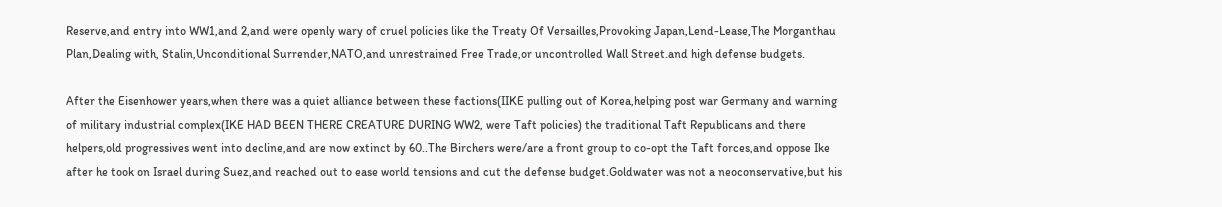Reserve,and entry into WW1,and 2,and were openly wary of cruel policies like the Treaty Of Versailles,Provoking Japan,Lend-Lease,The Morganthau Plan,Dealing with, Stalin,Unconditional Surrender,NATO,and unrestrained Free Trade,or uncontrolled Wall Street.and high defense budgets.

After the Eisenhower years,when there was a quiet alliance between these factions(IIKE pulling out of Korea,helping post war Germany and warning of military industrial complex(IKE HAD BEEN THERE CREATURE DURING WW2, were Taft policies) the traditional Taft Republicans and there helpers,old progressives went into decline,and are now extinct by 60..The Birchers were/are a front group to co-opt the Taft forces,and oppose Ike after he took on Israel during Suez,and reached out to ease world tensions and cut the defense budget.Goldwater was not a neoconservative,but his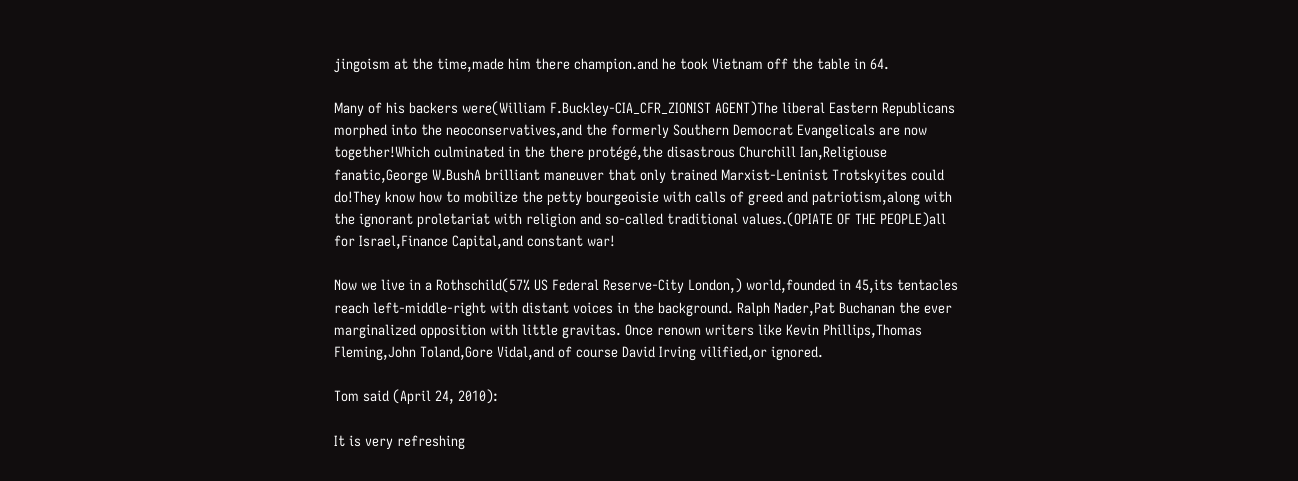jingoism at the time,made him there champion.and he took Vietnam off the table in 64.

Many of his backers were(William F.Buckley-CIA_CFR_ZIONIST AGENT)The liberal Eastern Republicans morphed into the neoconservatives,and the formerly Southern Democrat Evangelicals are now together!Which culminated in the there protégé,the disastrous Churchill Ian,Religiouse fanatic,George W.BushA brilliant maneuver that only trained Marxist-Leninist Trotskyites could do!They know how to mobilize the petty bourgeoisie with calls of greed and patriotism,along with the ignorant proletariat with religion and so-called traditional values.(OPIATE OF THE PEOPLE)all for Israel,Finance Capital,and constant war!

Now we live in a Rothschild(57% US Federal Reserve-City London,) world,founded in 45,its tentacles reach left-middle-right with distant voices in the background. Ralph Nader,Pat Buchanan the ever marginalized opposition with little gravitas. Once renown writers like Kevin Phillips,Thomas Fleming,John Toland,Gore Vidal,and of course David Irving vilified,or ignored.

Tom said (April 24, 2010):

It is very refreshing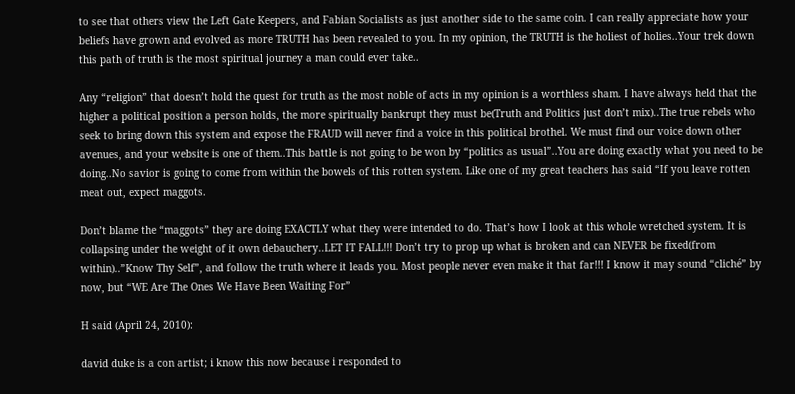to see that others view the Left Gate Keepers, and Fabian Socialists as just another side to the same coin. I can really appreciate how your beliefs have grown and evolved as more TRUTH has been revealed to you. In my opinion, the TRUTH is the holiest of holies..Your trek down this path of truth is the most spiritual journey a man could ever take..

Any “religion” that doesn’t hold the quest for truth as the most noble of acts in my opinion is a worthless sham. I have always held that the higher a political position a person holds, the more spiritually bankrupt they must be(Truth and Politics just don’t mix)..The true rebels who seek to bring down this system and expose the FRAUD will never find a voice in this political brothel. We must find our voice down other avenues, and your website is one of them..This battle is not going to be won by “politics as usual”..You are doing exactly what you need to be doing..No savior is going to come from within the bowels of this rotten system. Like one of my great teachers has said “If you leave rotten meat out, expect maggots.

Don’t blame the “maggots” they are doing EXACTLY what they were intended to do. That’s how I look at this whole wretched system. It is collapsing under the weight of it own debauchery..LET IT FALL!!! Don’t try to prop up what is broken and can NEVER be fixed(from within)..”Know Thy Self”, and follow the truth where it leads you. Most people never even make it that far!!! I know it may sound “cliché” by now, but “WE Are The Ones We Have Been Waiting For”

H said (April 24, 2010):

david duke is a con artist; i know this now because i responded to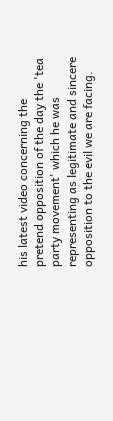his latest video concerning the pretend opposition of the day the 'tea party movement' which he was representing as legitimate and sincere opposition to the evil we are facing.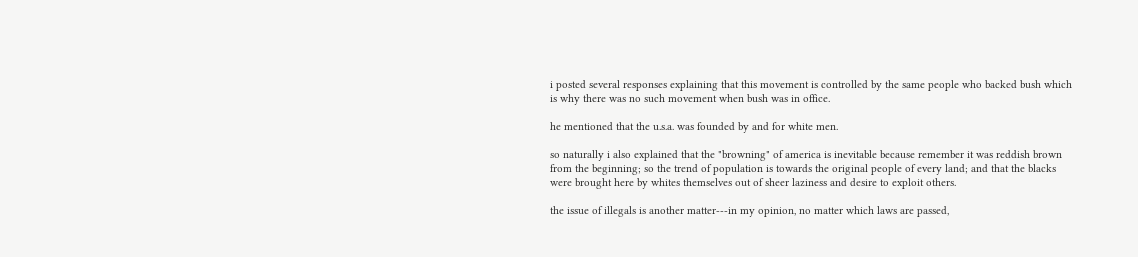i posted several responses explaining that this movement is controlled by the same people who backed bush which is why there was no such movement when bush was in office.

he mentioned that the u.s.a. was founded by and for white men.

so naturally i also explained that the "browning" of america is inevitable because remember it was reddish brown from the beginning; so the trend of population is towards the original people of every land; and that the blacks were brought here by whites themselves out of sheer laziness and desire to exploit others.

the issue of illegals is another matter---in my opinion, no matter which laws are passed,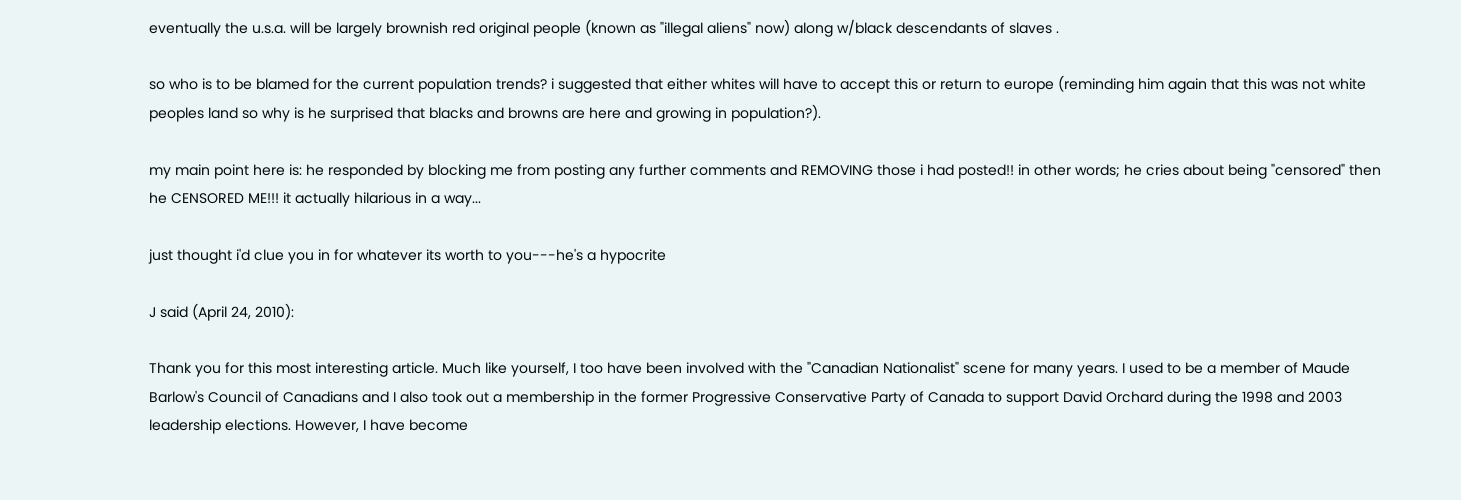eventually the u.s.a. will be largely brownish red original people (known as "illegal aliens" now) along w/black descendants of slaves .

so who is to be blamed for the current population trends? i suggested that either whites will have to accept this or return to europe (reminding him again that this was not white peoples land so why is he surprised that blacks and browns are here and growing in population?).

my main point here is: he responded by blocking me from posting any further comments and REMOVING those i had posted!! in other words; he cries about being "censored" then he CENSORED ME!!! it actually hilarious in a way...

just thought i'd clue you in for whatever its worth to you---he's a hypocrite

J said (April 24, 2010):

Thank you for this most interesting article. Much like yourself, I too have been involved with the "Canadian Nationalist" scene for many years. I used to be a member of Maude Barlow's Council of Canadians and I also took out a membership in the former Progressive Conservative Party of Canada to support David Orchard during the 1998 and 2003 leadership elections. However, I have become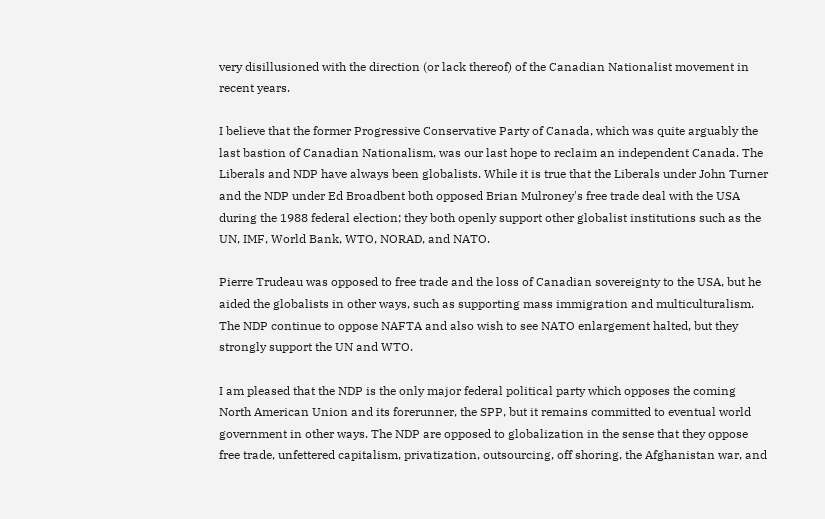very disillusioned with the direction (or lack thereof) of the Canadian Nationalist movement in recent years.

I believe that the former Progressive Conservative Party of Canada, which was quite arguably the last bastion of Canadian Nationalism, was our last hope to reclaim an independent Canada. The Liberals and NDP have always been globalists. While it is true that the Liberals under John Turner and the NDP under Ed Broadbent both opposed Brian Mulroney's free trade deal with the USA during the 1988 federal election; they both openly support other globalist institutions such as the UN, IMF, World Bank, WTO, NORAD, and NATO.

Pierre Trudeau was opposed to free trade and the loss of Canadian sovereignty to the USA, but he aided the globalists in other ways, such as supporting mass immigration and multiculturalism. The NDP continue to oppose NAFTA and also wish to see NATO enlargement halted, but they strongly support the UN and WTO.

I am pleased that the NDP is the only major federal political party which opposes the coming North American Union and its forerunner, the SPP, but it remains committed to eventual world government in other ways. The NDP are opposed to globalization in the sense that they oppose free trade, unfettered capitalism, privatization, outsourcing, off shoring, the Afghanistan war, and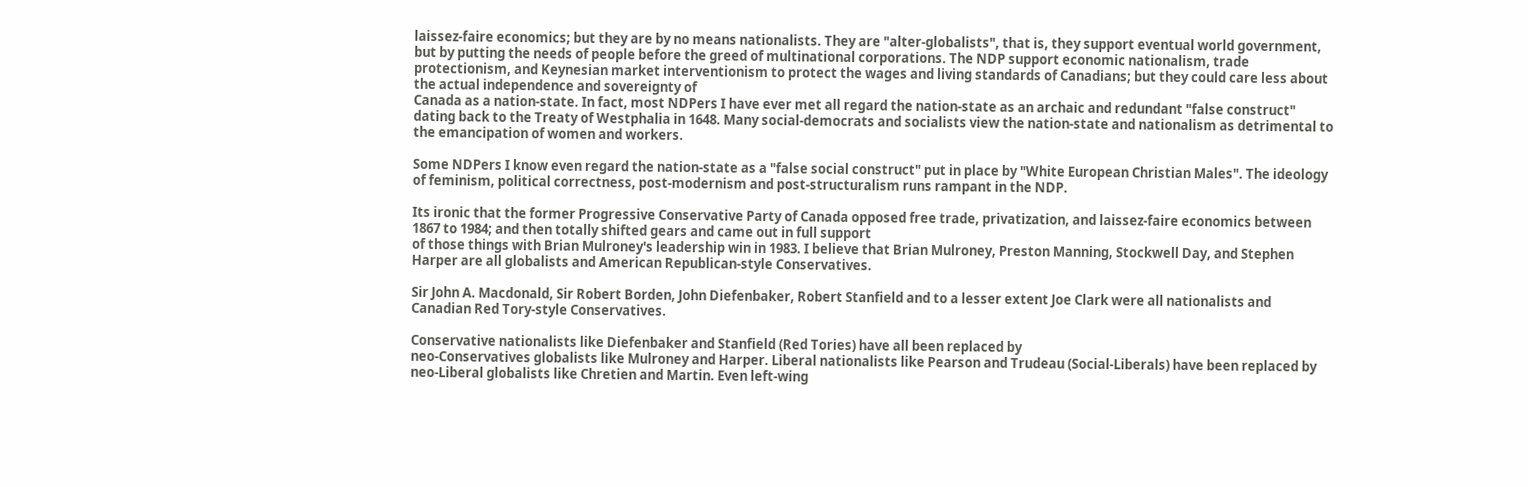laissez-faire economics; but they are by no means nationalists. They are "alter-globalists", that is, they support eventual world government, but by putting the needs of people before the greed of multinational corporations. The NDP support economic nationalism, trade protectionism, and Keynesian market interventionism to protect the wages and living standards of Canadians; but they could care less about the actual independence and sovereignty of
Canada as a nation-state. In fact, most NDPers I have ever met all regard the nation-state as an archaic and redundant "false construct" dating back to the Treaty of Westphalia in 1648. Many social-democrats and socialists view the nation-state and nationalism as detrimental to the emancipation of women and workers.

Some NDPers I know even regard the nation-state as a "false social construct" put in place by "White European Christian Males". The ideology of feminism, political correctness, post-modernism and post-structuralism runs rampant in the NDP.

Its ironic that the former Progressive Conservative Party of Canada opposed free trade, privatization, and laissez-faire economics between 1867 to 1984; and then totally shifted gears and came out in full support
of those things with Brian Mulroney's leadership win in 1983. I believe that Brian Mulroney, Preston Manning, Stockwell Day, and Stephen Harper are all globalists and American Republican-style Conservatives.

Sir John A. Macdonald, Sir Robert Borden, John Diefenbaker, Robert Stanfield and to a lesser extent Joe Clark were all nationalists and Canadian Red Tory-style Conservatives.

Conservative nationalists like Diefenbaker and Stanfield (Red Tories) have all been replaced by
neo-Conservatives globalists like Mulroney and Harper. Liberal nationalists like Pearson and Trudeau (Social-Liberals) have been replaced by neo-Liberal globalists like Chretien and Martin. Even left-wing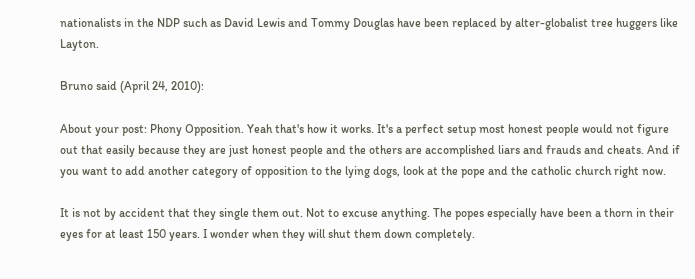nationalists in the NDP such as David Lewis and Tommy Douglas have been replaced by alter-globalist tree huggers like Layton.

Bruno said (April 24, 2010):

About your post: Phony Opposition. Yeah that's how it works. It's a perfect setup most honest people would not figure out that easily because they are just honest people and the others are accomplished liars and frauds and cheats. And if you want to add another category of opposition to the lying dogs, look at the pope and the catholic church right now.

It is not by accident that they single them out. Not to excuse anything. The popes especially have been a thorn in their eyes for at least 150 years. I wonder when they will shut them down completely.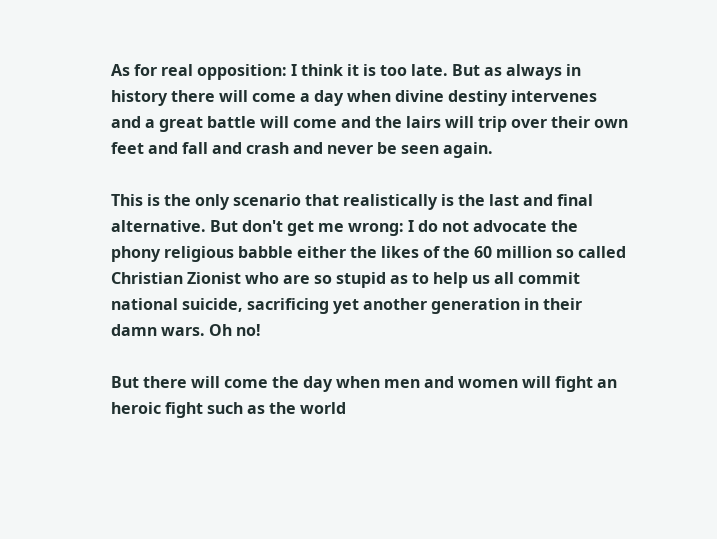As for real opposition: I think it is too late. But as always in history there will come a day when divine destiny intervenes and a great battle will come and the lairs will trip over their own feet and fall and crash and never be seen again.

This is the only scenario that realistically is the last and final alternative. But don't get me wrong: I do not advocate the phony religious babble either the likes of the 60 million so called Christian Zionist who are so stupid as to help us all commit national suicide, sacrificing yet another generation in their damn wars. Oh no!

But there will come the day when men and women will fight an heroic fight such as the world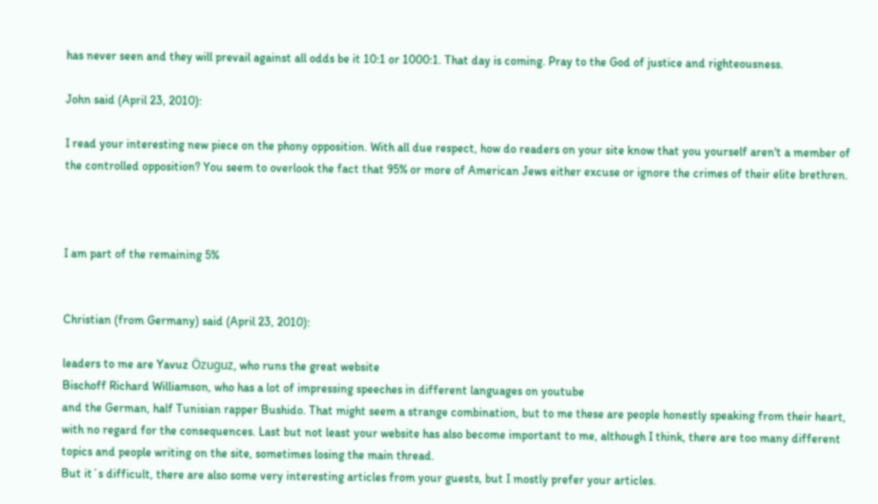has never seen and they will prevail against all odds be it 10:1 or 1000:1. That day is coming. Pray to the God of justice and righteousness.

John said (April 23, 2010):

I read your interesting new piece on the phony opposition. With all due respect, how do readers on your site know that you yourself aren't a member of the controlled opposition? You seem to overlook the fact that 95% or more of American Jews either excuse or ignore the crimes of their elite brethren.



I am part of the remaining 5%


Christian (from Germany) said (April 23, 2010):

leaders to me are Yavuz Özuguz, who runs the great website
Bischoff Richard Williamson, who has a lot of impressing speeches in different languages on youtube
and the German, half Tunisian rapper Bushido. That might seem a strange combination, but to me these are people honestly speaking from their heart, with no regard for the consequences. Last but not least your website has also become important to me, although I think, there are too many different topics and people writing on the site, sometimes losing the main thread.
But it´s difficult, there are also some very interesting articles from your guests, but I mostly prefer your articles.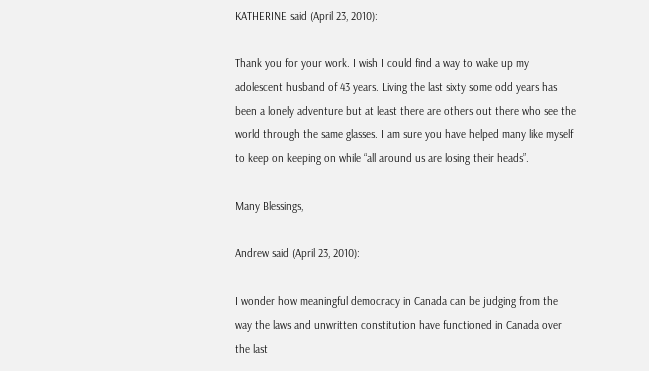KATHERINE said (April 23, 2010):

Thank you for your work. I wish I could find a way to wake up my adolescent husband of 43 years. Living the last sixty some odd years has been a lonely adventure but at least there are others out there who see the world through the same glasses. I am sure you have helped many like myself to keep on keeping on while “all around us are losing their heads”.

Many Blessings,

Andrew said (April 23, 2010):

I wonder how meaningful democracy in Canada can be judging from the way the laws and unwritten constitution have functioned in Canada over the last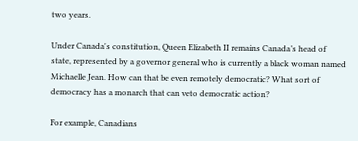two years.

Under Canada's constitution, Queen Elizabeth II remains Canada’s head of state, represented by a governor general who is currently a black woman named Michaelle Jean. How can that be even remotely democratic? What sort of democracy has a monarch that can veto democratic action?

For example, Canadians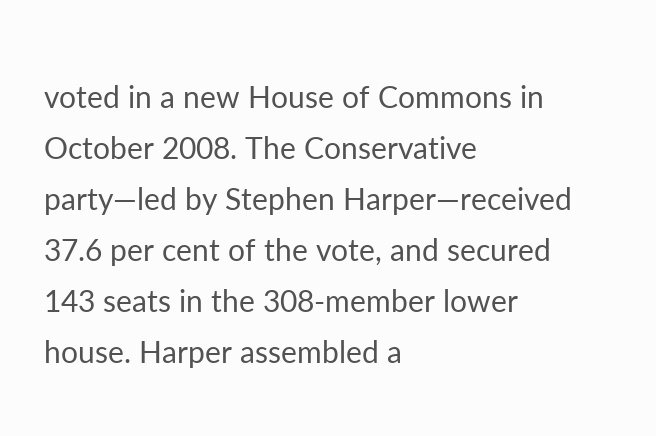voted in a new House of Commons in October 2008. The Conservative party—led by Stephen Harper—received 37.6 per cent of the vote, and secured 143 seats in the 308-member lower house. Harper assembled a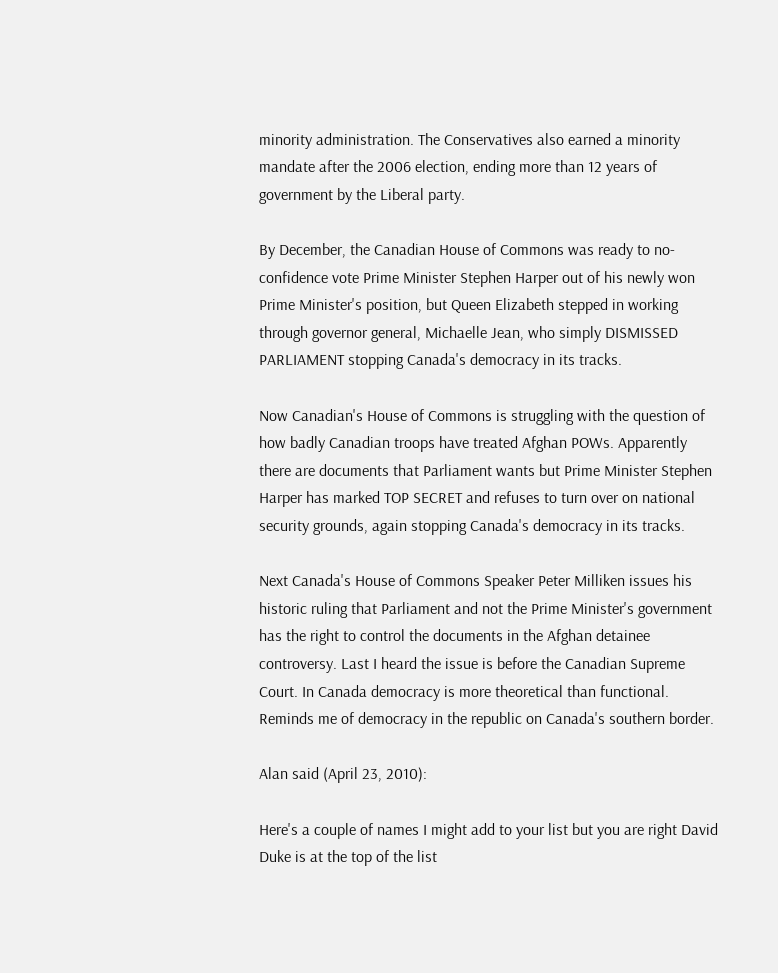minority administration. The Conservatives also earned a minority mandate after the 2006 election, ending more than 12 years of government by the Liberal party.

By December, the Canadian House of Commons was ready to no-confidence vote Prime Minister Stephen Harper out of his newly won Prime Minister's position, but Queen Elizabeth stepped in working through governor general, Michaelle Jean, who simply DISMISSED PARLIAMENT stopping Canada's democracy in its tracks.

Now Canadian's House of Commons is struggling with the question of how badly Canadian troops have treated Afghan POWs. Apparently there are documents that Parliament wants but Prime Minister Stephen Harper has marked TOP SECRET and refuses to turn over on national security grounds, again stopping Canada's democracy in its tracks.

Next Canada's House of Commons Speaker Peter Milliken issues his historic ruling that Parliament and not the Prime Minister's government has the right to control the documents in the Afghan detainee controversy. Last I heard the issue is before the Canadian Supreme Court. In Canada democracy is more theoretical than functional. Reminds me of democracy in the republic on Canada's southern border.

Alan said (April 23, 2010):

Here's a couple of names I might add to your list but you are right David Duke is at the top of the list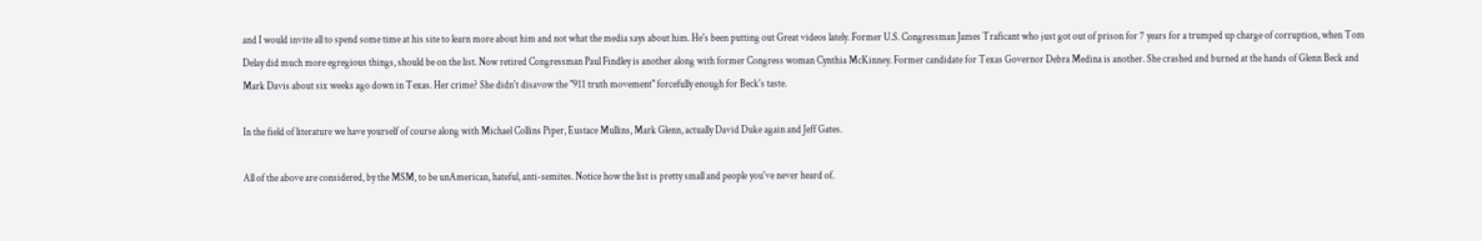and I would invite all to spend some time at his site to learn more about him and not what the media says about him. He's been putting out Great videos lately. Former U.S. Congressman James Traficant who just got out of prison for 7 years for a trumped up charge of corruption, when Tom Delay did much more egregious things, should be on the list. Now retired Congressman Paul Findley is another along with former Congress woman Cynthia McKinney. Former candidate for Texas Governor Debra Medina is another. She crashed and burned at the hands of Glenn Beck and Mark Davis about six weeks ago down in Texas. Her crime? She didn't disavow the "911 truth movement" forcefully enough for Beck's taste.

In the field of literature we have yourself of course along with Michael Collins Piper, Eustace Mullins, Mark Glenn, actually David Duke again and Jeff Gates.

All of the above are considered, by the MSM, to be unAmerican, hateful, anti-semites. Notice how the list is pretty small and people you've never heard of.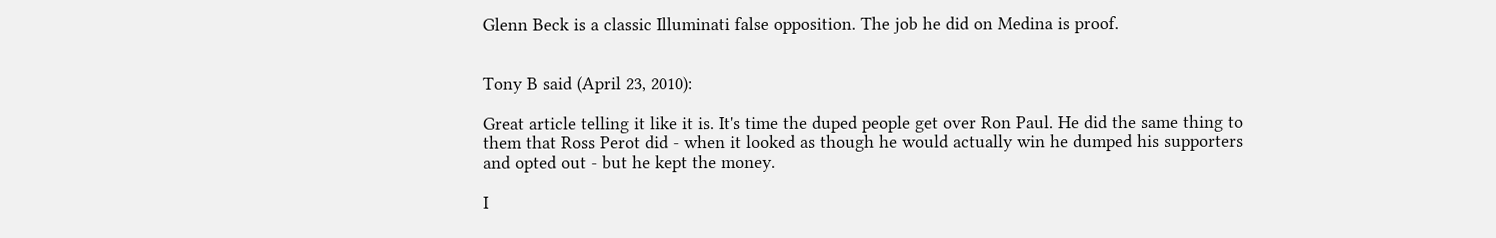Glenn Beck is a classic Illuminati false opposition. The job he did on Medina is proof.


Tony B said (April 23, 2010):

Great article telling it like it is. It's time the duped people get over Ron Paul. He did the same thing to them that Ross Perot did - when it looked as though he would actually win he dumped his supporters and opted out - but he kept the money.

I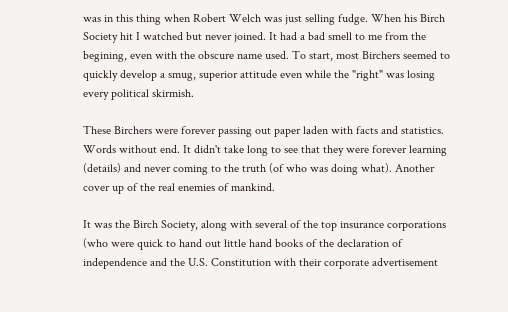was in this thing when Robert Welch was just selling fudge. When his Birch Society hit I watched but never joined. It had a bad smell to me from the begining, even with the obscure name used. To start, most Birchers seemed to quickly develop a smug, superior attitude even while the "right" was losing every political skirmish.

These Birchers were forever passing out paper laden with facts and statistics. Words without end. It didn't take long to see that they were forever learning (details) and never coming to the truth (of who was doing what). Another cover up of the real enemies of mankind.

It was the Birch Society, along with several of the top insurance corporations (who were quick to hand out little hand books of the declaration of independence and the U.S. Constitution with their corporate advertisement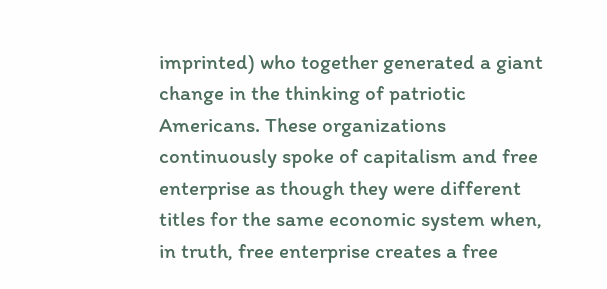imprinted) who together generated a giant change in the thinking of patriotic Americans. These organizations continuously spoke of capitalism and free enterprise as though they were different titles for the same economic system when, in truth, free enterprise creates a free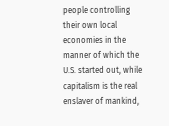people controlling their own local economies in the manner of which the U.S. started out, while capitalism is the real enslaver of mankind,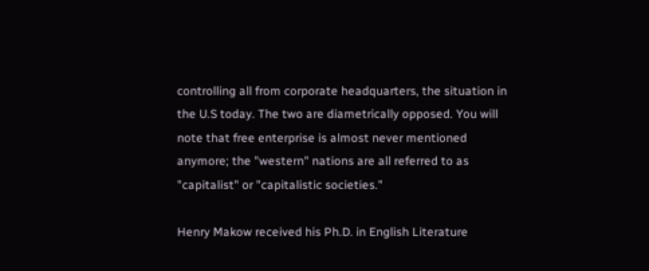controlling all from corporate headquarters, the situation in the U.S today. The two are diametrically opposed. You will note that free enterprise is almost never mentioned anymore; the "western" nations are all referred to as "capitalist" or "capitalistic societies."

Henry Makow received his Ph.D. in English Literature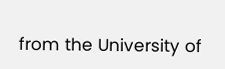from the University of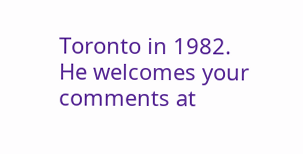Toronto in 1982. He welcomes your comments at